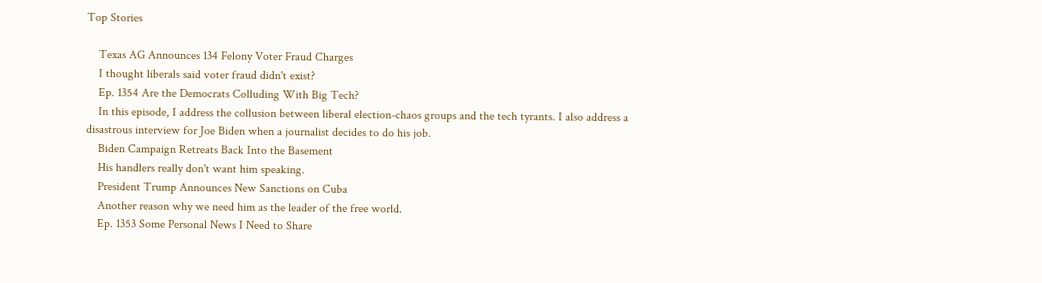Top Stories

    Texas AG Announces 134 Felony Voter Fraud Charges
    I thought liberals said voter fraud didn't exist?
    Ep. 1354 Are the Democrats Colluding With Big Tech?
    In this episode, I address the collusion between liberal election-chaos groups and the tech tyrants. I also address a disastrous interview for Joe Biden when a journalist decides to do his job.
    Biden Campaign Retreats Back Into the Basement
    His handlers really don't want him speaking.
    President Trump Announces New Sanctions on Cuba
    Another reason why we need him as the leader of the free world.
    Ep. 1353 Some Personal News I Need to Share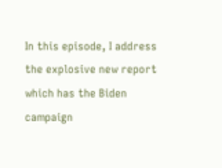In this episode, I address the explosive new report which has the Biden campaign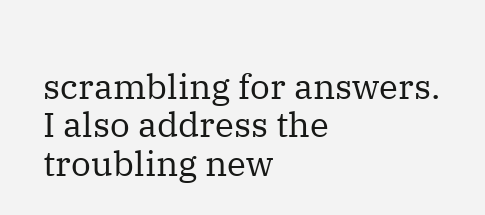scrambling for answers. I also address the troubling new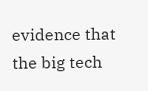evidence that the big tech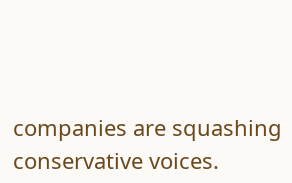companies are squashing conservative voices.